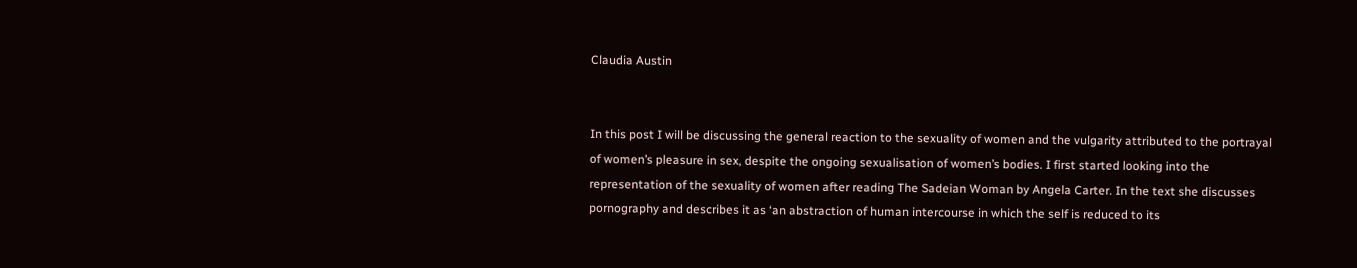Claudia Austin


In this post I will be discussing the general reaction to the sexuality of women and the vulgarity attributed to the portrayal of women’s pleasure in sex, despite the ongoing sexualisation of women’s bodies. I first started looking into the representation of the sexuality of women after reading The Sadeian Woman by Angela Carter. In the text she discusses pornography and describes it as ‘an abstraction of human intercourse in which the self is reduced to its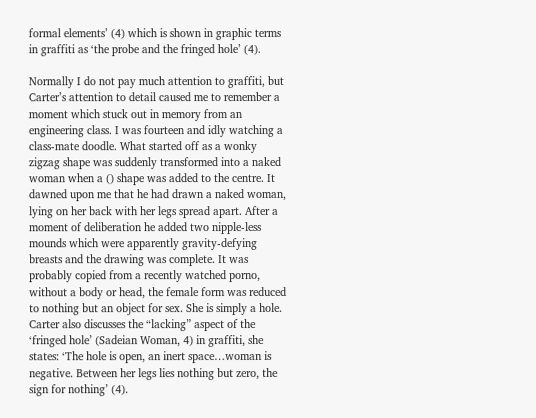formal elements’ (4) which is shown in graphic terms in graffiti as ‘the probe and the fringed hole’ (4).

Normally I do not pay much attention to graffiti, but Carter’s attention to detail caused me to remember a moment which stuck out in memory from an engineering class. I was fourteen and idly watching a class-mate doodle. What started off as a wonky zigzag shape was suddenly transformed into a naked woman when a () shape was added to the centre. It dawned upon me that he had drawn a naked woman, lying on her back with her legs spread apart. After a moment of deliberation he added two nipple-less mounds which were apparently gravity-defying breasts and the drawing was complete. It was probably copied from a recently watched porno, without a body or head, the female form was reduced to nothing but an object for sex. She is simply a hole. Carter also discusses the “lacking” aspect of the ‘fringed hole’ (Sadeian Woman, 4) in graffiti, she states: ‘The hole is open, an inert space…woman is negative. Between her legs lies nothing but zero, the sign for nothing’ (4).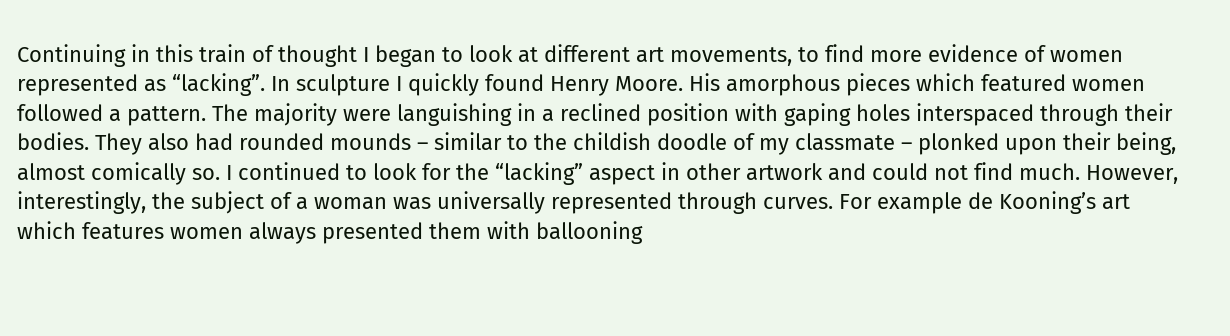Continuing in this train of thought I began to look at different art movements, to find more evidence of women represented as “lacking”. In sculpture I quickly found Henry Moore. His amorphous pieces which featured women followed a pattern. The majority were languishing in a reclined position with gaping holes interspaced through their bodies. They also had rounded mounds – similar to the childish doodle of my classmate – plonked upon their being, almost comically so. I continued to look for the “lacking” aspect in other artwork and could not find much. However, interestingly, the subject of a woman was universally represented through curves. For example de Kooning’s art which features women always presented them with ballooning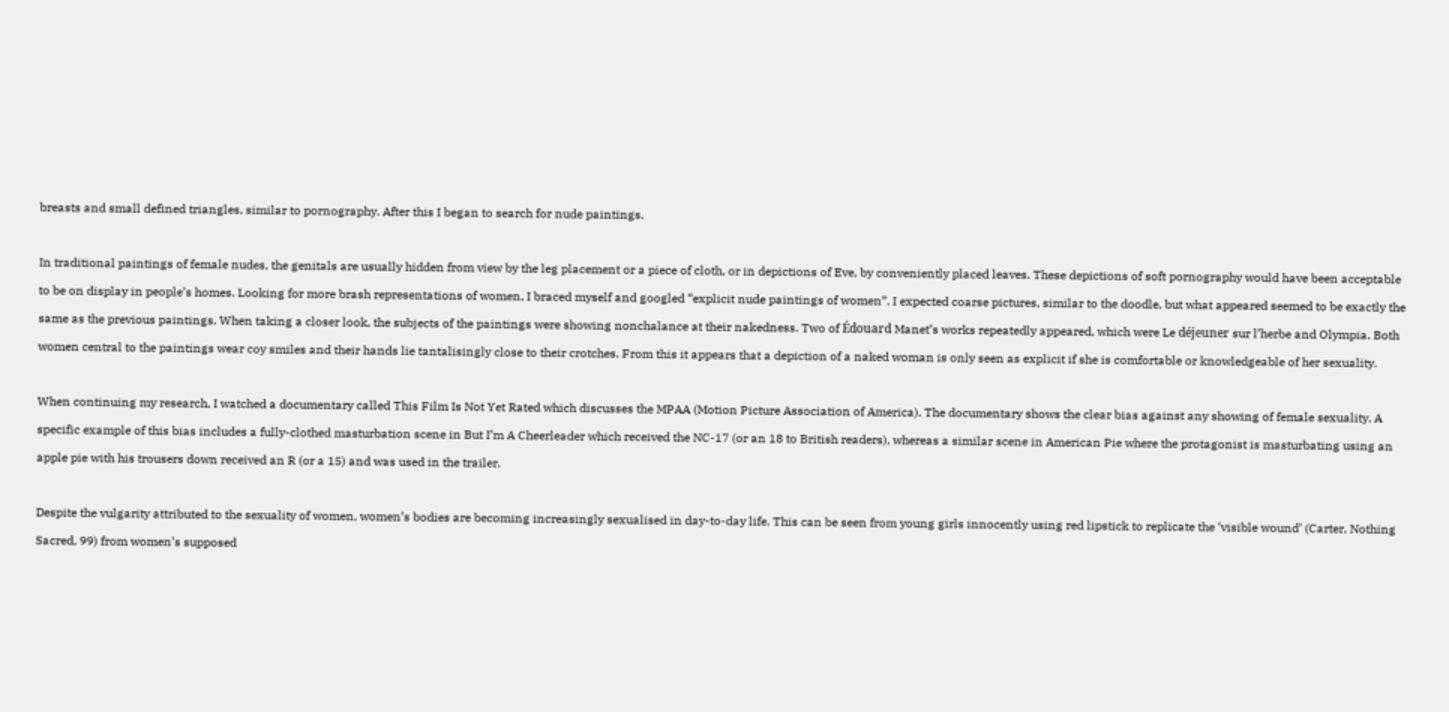breasts and small defined triangles, similar to pornography. After this I began to search for nude paintings.

In traditional paintings of female nudes, the genitals are usually hidden from view by the leg placement or a piece of cloth, or in depictions of Eve, by conveniently placed leaves. These depictions of soft pornography would have been acceptable to be on display in people’s homes. Looking for more brash representations of women, I braced myself and googled “explicit nude paintings of women”. I expected coarse pictures, similar to the doodle, but what appeared seemed to be exactly the same as the previous paintings. When taking a closer look, the subjects of the paintings were showing nonchalance at their nakedness. Two of Édouard Manet’s works repeatedly appeared, which were Le déjeuner sur l’herbe and Olympia. Both women central to the paintings wear coy smiles and their hands lie tantalisingly close to their crotches. From this it appears that a depiction of a naked woman is only seen as explicit if she is comfortable or knowledgeable of her sexuality.

When continuing my research, I watched a documentary called This Film Is Not Yet Rated which discusses the MPAA (Motion Picture Association of America). The documentary shows the clear bias against any showing of female sexuality. A specific example of this bias includes a fully-clothed masturbation scene in But I’m A Cheerleader which received the NC-17 (or an 18 to British readers), whereas a similar scene in American Pie where the protagonist is masturbating using an apple pie with his trousers down received an R (or a 15) and was used in the trailer.

Despite the vulgarity attributed to the sexuality of women, women’s bodies are becoming increasingly sexualised in day-to-day life. This can be seen from young girls innocently using red lipstick to replicate the ‘visible wound’ (Carter, Nothing Sacred, 99) from women’s supposed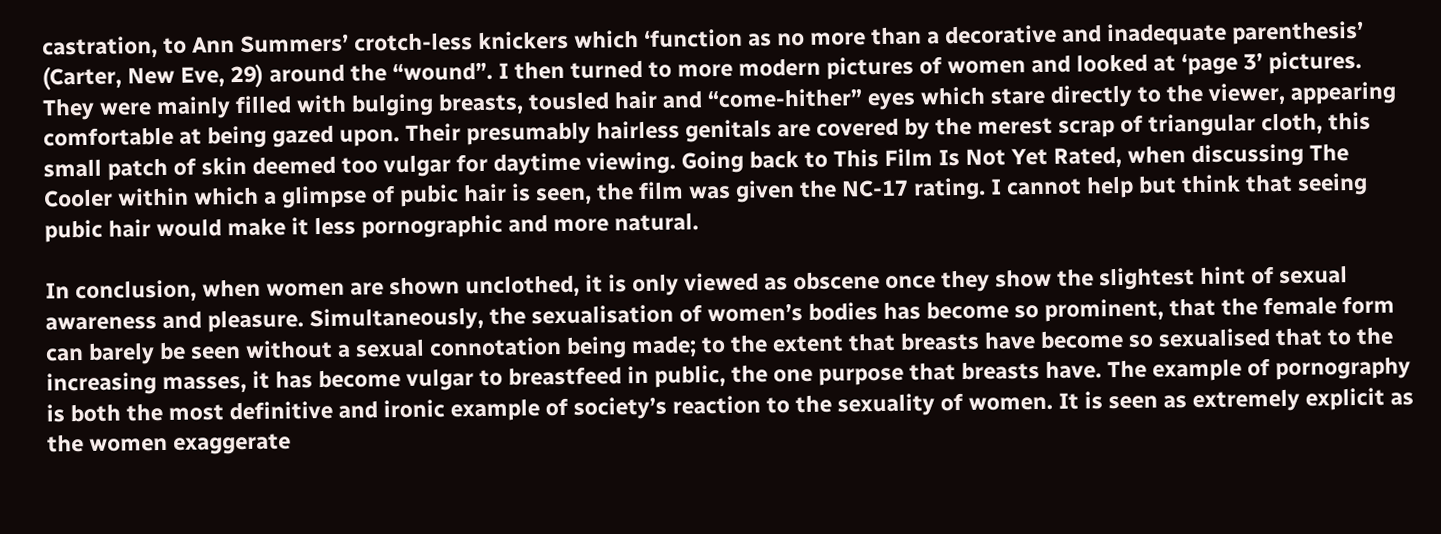castration, to Ann Summers’ crotch-less knickers which ‘function as no more than a decorative and inadequate parenthesis’ (Carter, New Eve, 29) around the “wound”. I then turned to more modern pictures of women and looked at ‘page 3’ pictures. They were mainly filled with bulging breasts, tousled hair and “come-hither” eyes which stare directly to the viewer, appearing comfortable at being gazed upon. Their presumably hairless genitals are covered by the merest scrap of triangular cloth, this small patch of skin deemed too vulgar for daytime viewing. Going back to This Film Is Not Yet Rated, when discussing The Cooler within which a glimpse of pubic hair is seen, the film was given the NC-17 rating. I cannot help but think that seeing pubic hair would make it less pornographic and more natural.

In conclusion, when women are shown unclothed, it is only viewed as obscene once they show the slightest hint of sexual awareness and pleasure. Simultaneously, the sexualisation of women’s bodies has become so prominent, that the female form can barely be seen without a sexual connotation being made; to the extent that breasts have become so sexualised that to the increasing masses, it has become vulgar to breastfeed in public, the one purpose that breasts have. The example of pornography is both the most definitive and ironic example of society’s reaction to the sexuality of women. It is seen as extremely explicit as the women exaggerate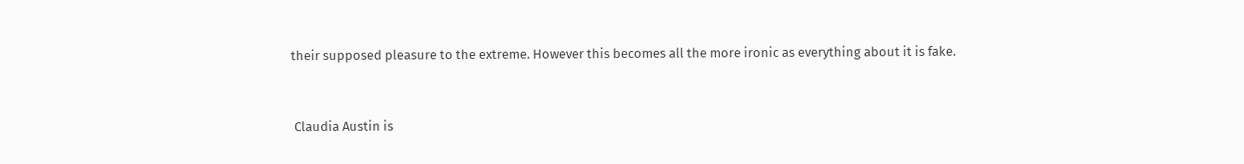their supposed pleasure to the extreme. However this becomes all the more ironic as everything about it is fake.


 Claudia Austin is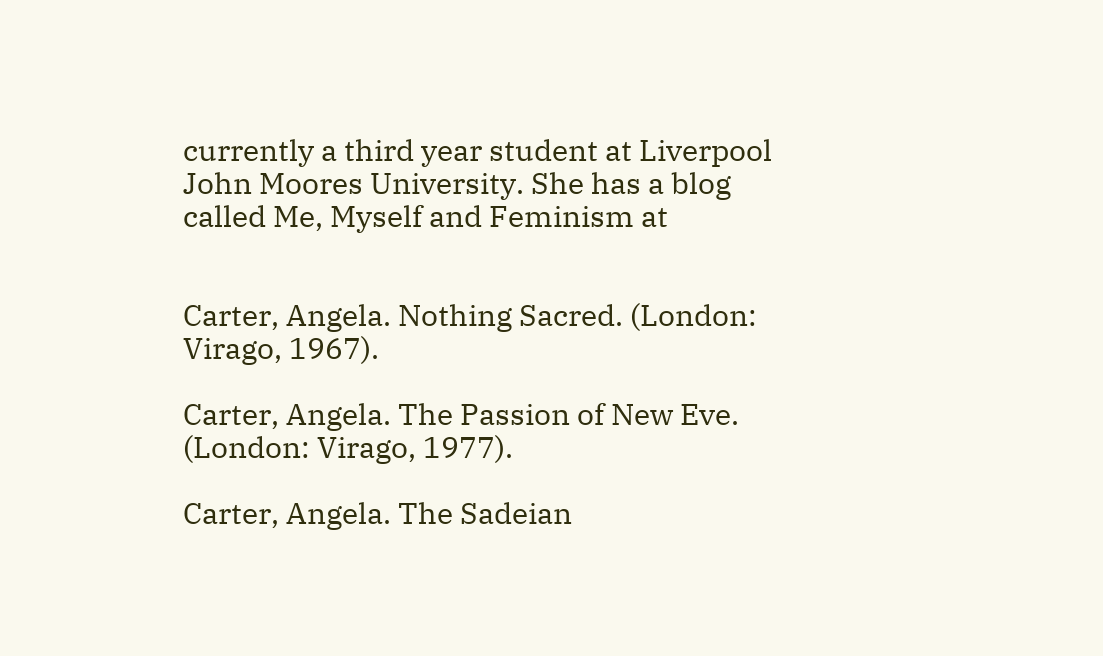currently a third year student at Liverpool John Moores University. She has a blog called Me, Myself and Feminism at


Carter, Angela. Nothing Sacred. (London: Virago, 1967).

Carter, Angela. The Passion of New Eve. (London: Virago, 1977).

Carter, Angela. The Sadeian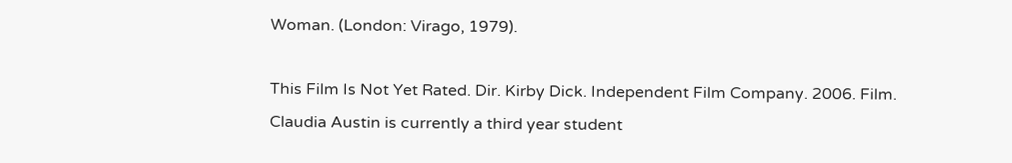Woman. (London: Virago, 1979).

This Film Is Not Yet Rated. Dir. Kirby Dick. Independent Film Company. 2006. Film.
Claudia Austin is currently a third year student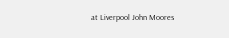at Liverpool John Moores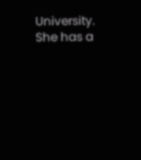University. She has a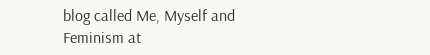blog called Me, Myself and Feminism at